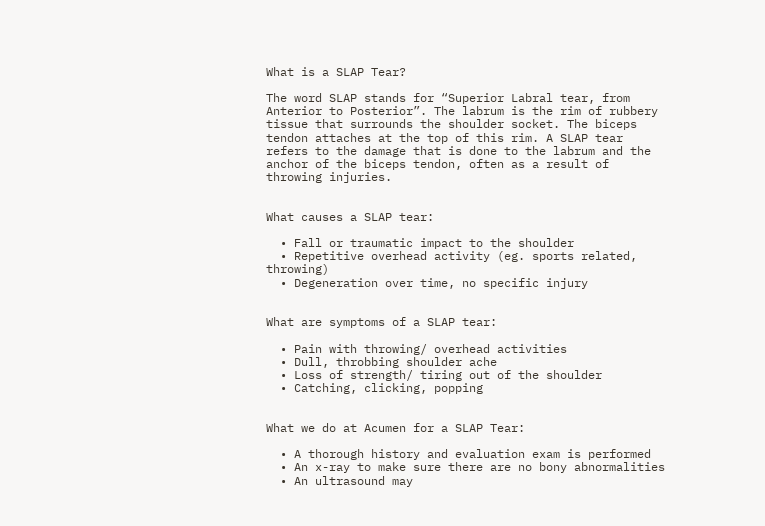What is a SLAP Tear?

The word SLAP stands for “Superior Labral tear, from Anterior to Posterior”. The labrum is the rim of rubbery tissue that surrounds the shoulder socket. The biceps tendon attaches at the top of this rim. A SLAP tear refers to the damage that is done to the labrum and the anchor of the biceps tendon, often as a result of throwing injuries.


What causes a SLAP tear:

  • Fall or traumatic impact to the shoulder
  • Repetitive overhead activity (eg. sports related, throwing)
  • Degeneration over time, no specific injury


What are symptoms of a SLAP tear:

  • Pain with throwing/ overhead activities
  • Dull, throbbing shoulder ache
  • Loss of strength/ tiring out of the shoulder
  • Catching, clicking, popping


What we do at Acumen for a SLAP Tear:

  • A thorough history and evaluation exam is performed
  • An x-ray to make sure there are no bony abnormalities
  • An ultrasound may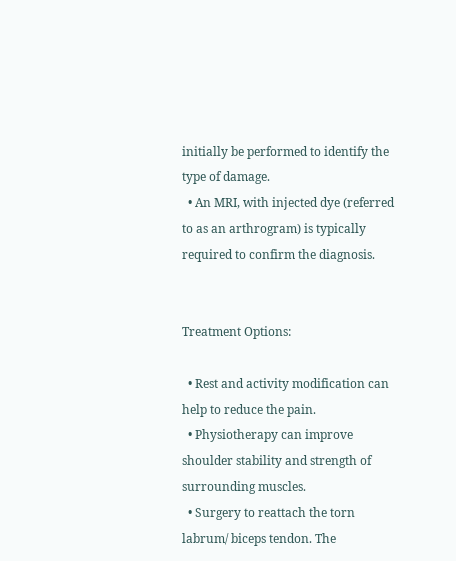initially be performed to identify the type of damage.
  • An MRI, with injected dye (referred to as an arthrogram) is typically required to confirm the diagnosis.


Treatment Options:

  • Rest and activity modification can help to reduce the pain.
  • Physiotherapy can improve shoulder stability and strength of surrounding muscles.
  • Surgery to reattach the torn labrum/ biceps tendon. The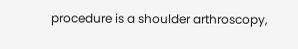procedure is a shoulder arthroscopy,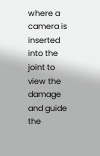where a camera is inserted into the joint to view the damage and guide the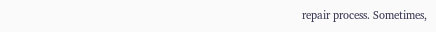repair process. Sometimes,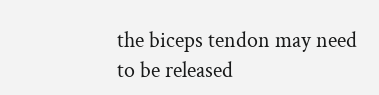the biceps tendon may need to be released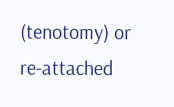(tenotomy) or re-attached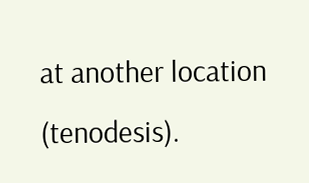at another location (tenodesis).